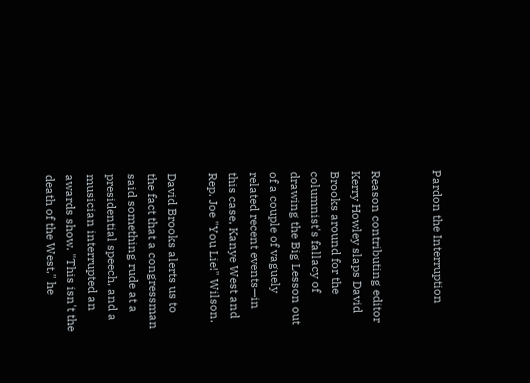Pardon the Interruption


Reason contributing editor Kerry Howley slaps David Brooks around for the columnist's fallacy of drawing the Big Lesson out of a couple of vaguely related recent events—in this case, Kanye West and Rep. Joe "You Lie!" Wilson.

David Brooks alerts us to the fact that a congressman said something rude at a presidential speech, and a musician interrupted an awards show. "This isn't the death of the West," he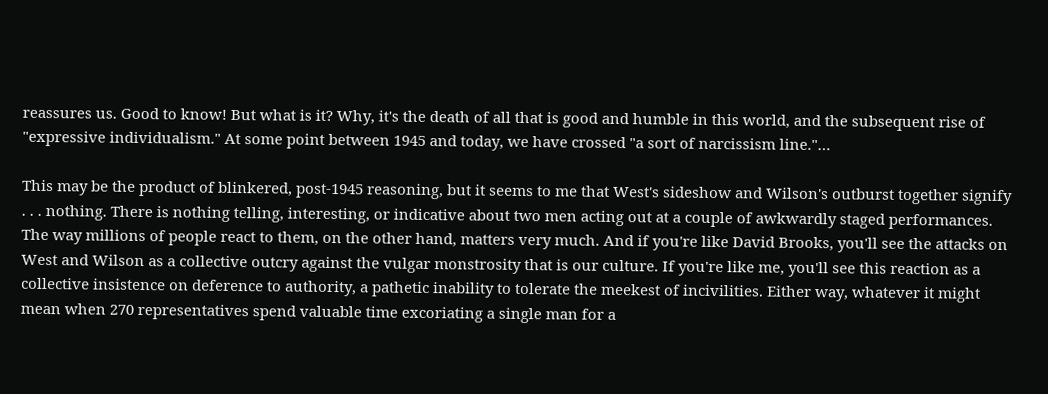reassures us. Good to know! But what is it? Why, it's the death of all that is good and humble in this world, and the subsequent rise of "expressive individualism." At some point between 1945 and today, we have crossed "a sort of narcissism line."…

This may be the product of blinkered, post-1945 reasoning, but it seems to me that West's sideshow and Wilson's outburst together signify . . . nothing. There is nothing telling, interesting, or indicative about two men acting out at a couple of awkwardly staged performances. The way millions of people react to them, on the other hand, matters very much. And if you're like David Brooks, you'll see the attacks on West and Wilson as a collective outcry against the vulgar monstrosity that is our culture. If you're like me, you'll see this reaction as a collective insistence on deference to authority, a pathetic inability to tolerate the meekest of incivilities. Either way, whatever it might mean when 270 representatives spend valuable time excoriating a single man for a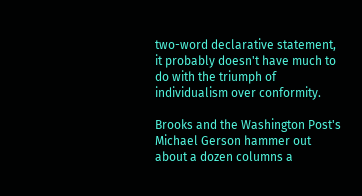two-word declarative statement, it probably doesn't have much to do with the triumph of individualism over conformity.

Brooks and the Washington Post's Michael Gerson hammer out about a dozen columns a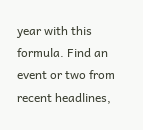year with this formula. Find an event or two from recent headlines,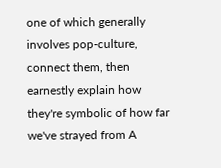one of which generally involves pop-culture, connect them, then earnestly explain how they're symbolic of how far we've strayed from A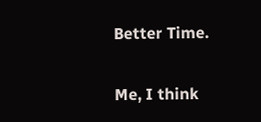Better Time.

Me, I think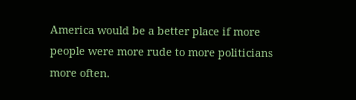America would be a better place if more people were more rude to more politicians more often.